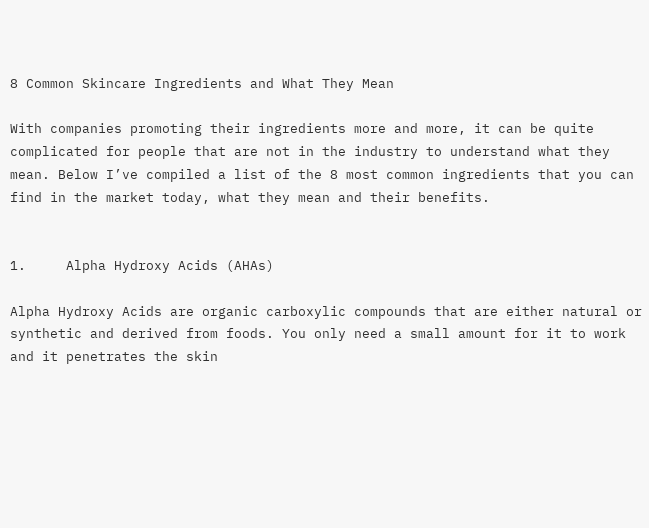8 Common Skincare Ingredients and What They Mean

With companies promoting their ingredients more and more, it can be quite complicated for people that are not in the industry to understand what they mean. Below I’ve compiled a list of the 8 most common ingredients that you can find in the market today, what they mean and their benefits.


1.     Alpha Hydroxy Acids (AHAs)

Alpha Hydroxy Acids are organic carboxylic compounds that are either natural or synthetic and derived from foods. You only need a small amount for it to work and it penetrates the skin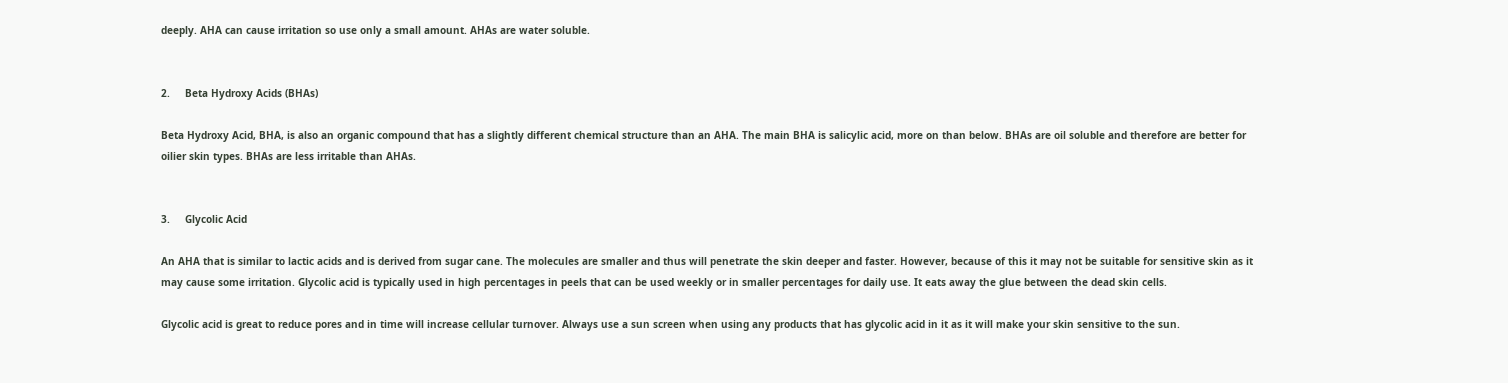deeply. AHA can cause irritation so use only a small amount. AHAs are water soluble.


2.     Beta Hydroxy Acids (BHAs)

Beta Hydroxy Acid, BHA, is also an organic compound that has a slightly different chemical structure than an AHA. The main BHA is salicylic acid, more on than below. BHAs are oil soluble and therefore are better for oilier skin types. BHAs are less irritable than AHAs.


3.     Glycolic Acid

An AHA that is similar to lactic acids and is derived from sugar cane. The molecules are smaller and thus will penetrate the skin deeper and faster. However, because of this it may not be suitable for sensitive skin as it may cause some irritation. Glycolic acid is typically used in high percentages in peels that can be used weekly or in smaller percentages for daily use. It eats away the glue between the dead skin cells.

Glycolic acid is great to reduce pores and in time will increase cellular turnover. Always use a sun screen when using any products that has glycolic acid in it as it will make your skin sensitive to the sun.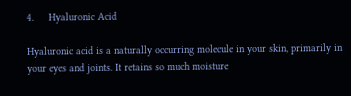4.     Hyaluronic Acid

Hyaluronic acid is a naturally occurring molecule in your skin, primarily in your eyes and joints. It retains so much moisture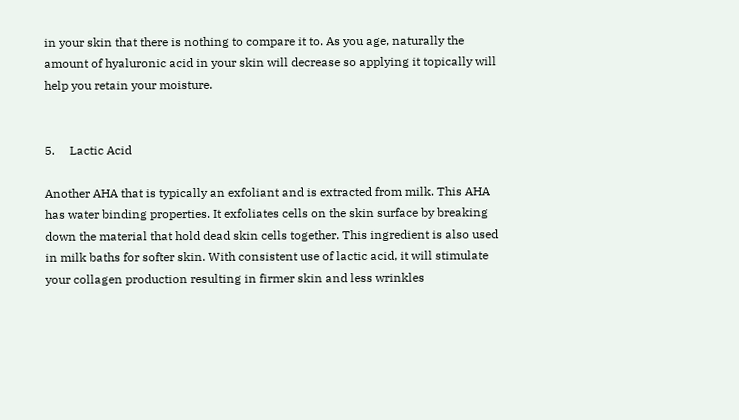in your skin that there is nothing to compare it to. As you age, naturally the amount of hyaluronic acid in your skin will decrease so applying it topically will help you retain your moisture.


5.     Lactic Acid

Another AHA that is typically an exfoliant and is extracted from milk. This AHA has water binding properties. It exfoliates cells on the skin surface by breaking down the material that hold dead skin cells together. This ingredient is also used in milk baths for softer skin. With consistent use of lactic acid, it will stimulate your collagen production resulting in firmer skin and less wrinkles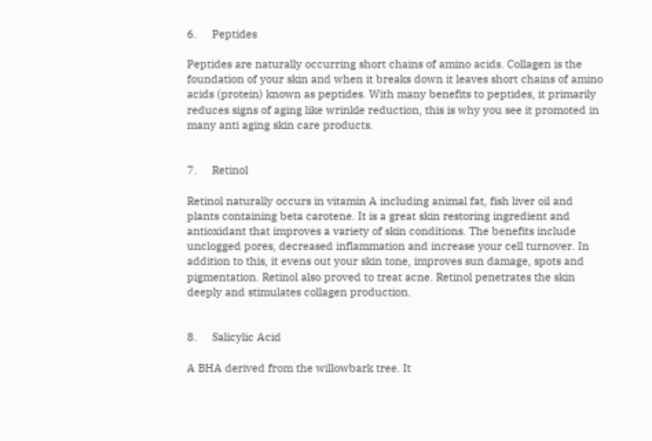6.     Peptides

Peptides are naturally occurring short chains of amino acids. Collagen is the foundation of your skin and when it breaks down it leaves short chains of amino acids (protein) known as peptides. With many benefits to peptides, it primarily reduces signs of aging like wrinkle reduction, this is why you see it promoted in many anti aging skin care products.


7.     Retinol

Retinol naturally occurs in vitamin A including animal fat, fish liver oil and plants containing beta carotene. It is a great skin restoring ingredient and antioxidant that improves a variety of skin conditions. The benefits include unclogged pores, decreased inflammation and increase your cell turnover. In addition to this, it evens out your skin tone, improves sun damage, spots and pigmentation. Retinol also proved to treat acne. Retinol penetrates the skin deeply and stimulates collagen production.


8.     Salicylic Acid

A BHA derived from the willowbark tree. It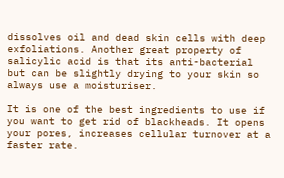dissolves oil and dead skin cells with deep exfoliations. Another great property of salicylic acid is that its anti-bacterial but can be slightly drying to your skin so always use a moisturiser.

It is one of the best ingredients to use if you want to get rid of blackheads. It opens your pores, increases cellular turnover at a faster rate.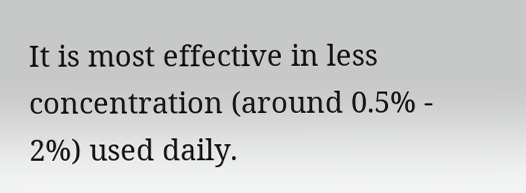It is most effective in less concentration (around 0.5% - 2%) used daily.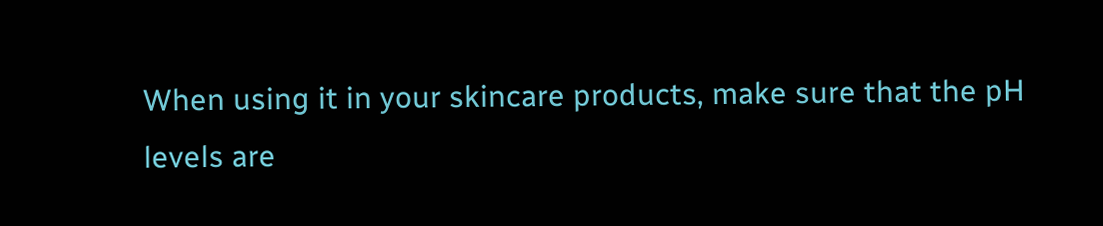When using it in your skincare products, make sure that the pH levels are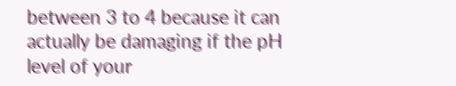between 3 to 4 because it can actually be damaging if the pH level of your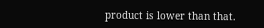product is lower than that.